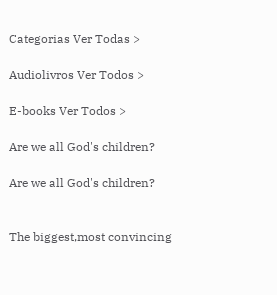Categorias Ver Todas >

Audiolivros Ver Todos >

E-books Ver Todos >

Are we all God's children?

Are we all God's children?


The biggest,most convincing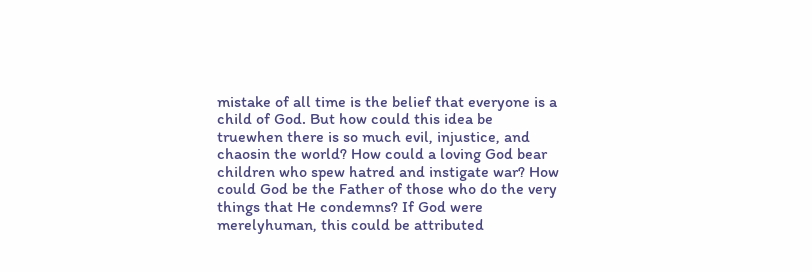mistake of all time is the belief that everyone is a child of God. But how could this idea be truewhen there is so much evil, injustice, and chaosin the world? How could a loving God bear children who spew hatred and instigate war? How could God be the Father of those who do the very things that He condemns? If God were merelyhuman, this could be attributed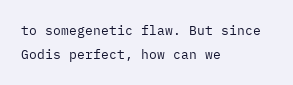to somegenetic flaw. But since Godis perfect, how can we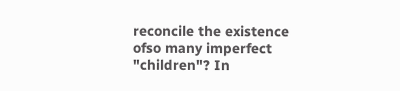reconcile the existence ofso many imperfect "children"? In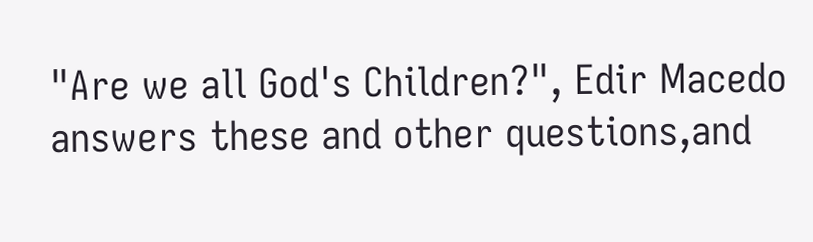"Are we all God's Children?", Edir Macedo answers these and other questions,and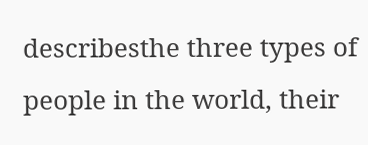describesthe three types of people in the world, their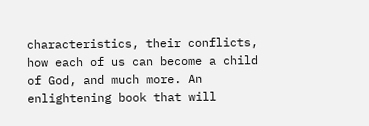characteristics, their conflicts, how each of us can become a child of God, and much more. An enlightening book that will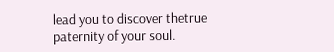lead you to discover thetrue paternity of your soul.